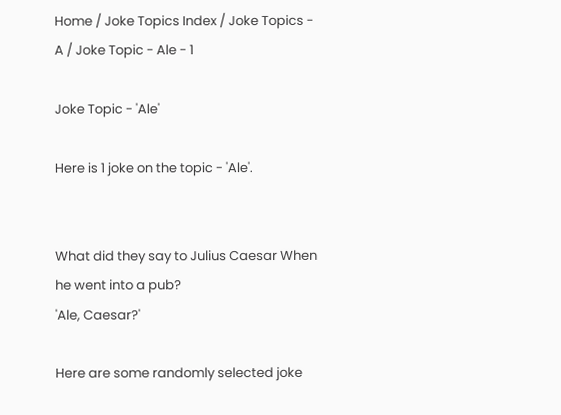Home / Joke Topics Index / Joke Topics - A / Joke Topic - Ale - 1

Joke Topic - 'Ale'

Here is 1 joke on the topic - 'Ale'.


What did they say to Julius Caesar When he went into a pub?
'Ale, Caesar?'

Here are some randomly selected joke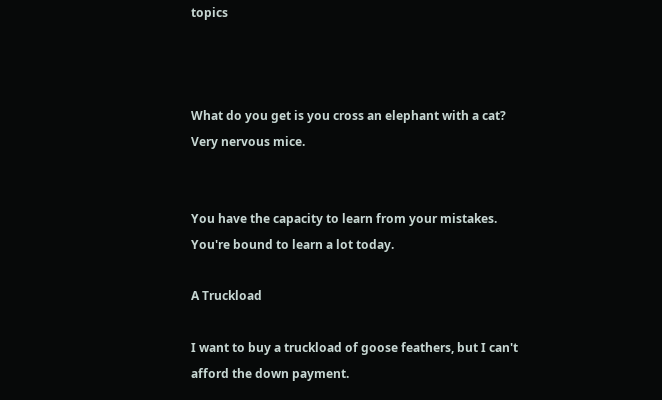topics



What do you get is you cross an elephant with a cat?
Very nervous mice.


You have the capacity to learn from your mistakes.
You're bound to learn a lot today.

A Truckload

I want to buy a truckload of goose feathers, but I can't afford the down payment.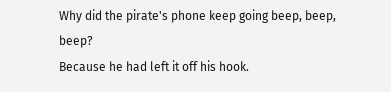Why did the pirate's phone keep going beep, beep, beep?
Because he had left it off his hook.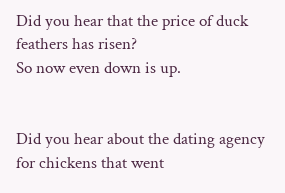Did you hear that the price of duck feathers has risen?
So now even down is up.


Did you hear about the dating agency for chickens that went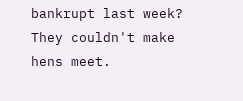bankrupt last week?
They couldn't make hens meet.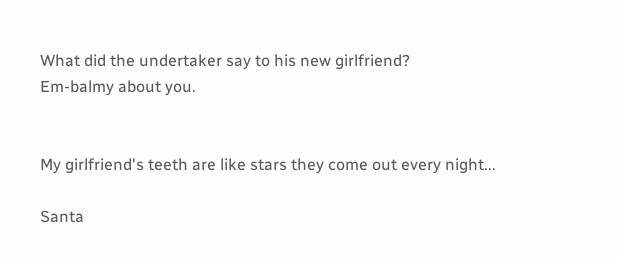What did the undertaker say to his new girlfriend?
Em-balmy about you.


My girlfriend's teeth are like stars they come out every night...

Santa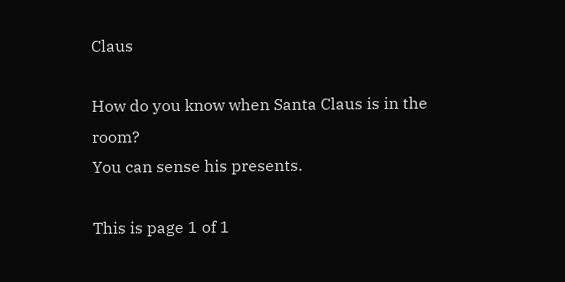Claus

How do you know when Santa Claus is in the room?
You can sense his presents.

This is page 1 of 1